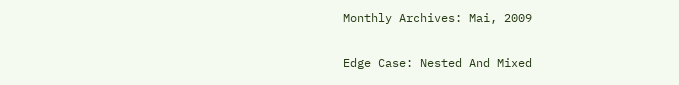Monthly Archives: Mai, 2009

Edge Case: Nested And Mixed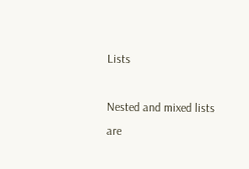Lists

Nested and mixed lists are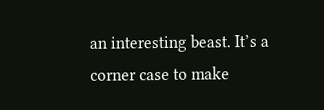an interesting beast. It’s a corner case to make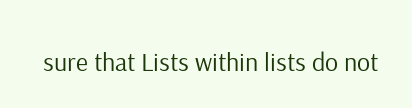sure that Lists within lists do not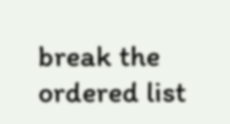break the ordered list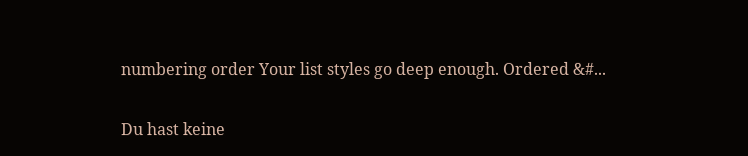numbering order Your list styles go deep enough. Ordered &#...

Du hast keine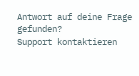Antwort auf deine Frage gefunden?
Support kontaktieren